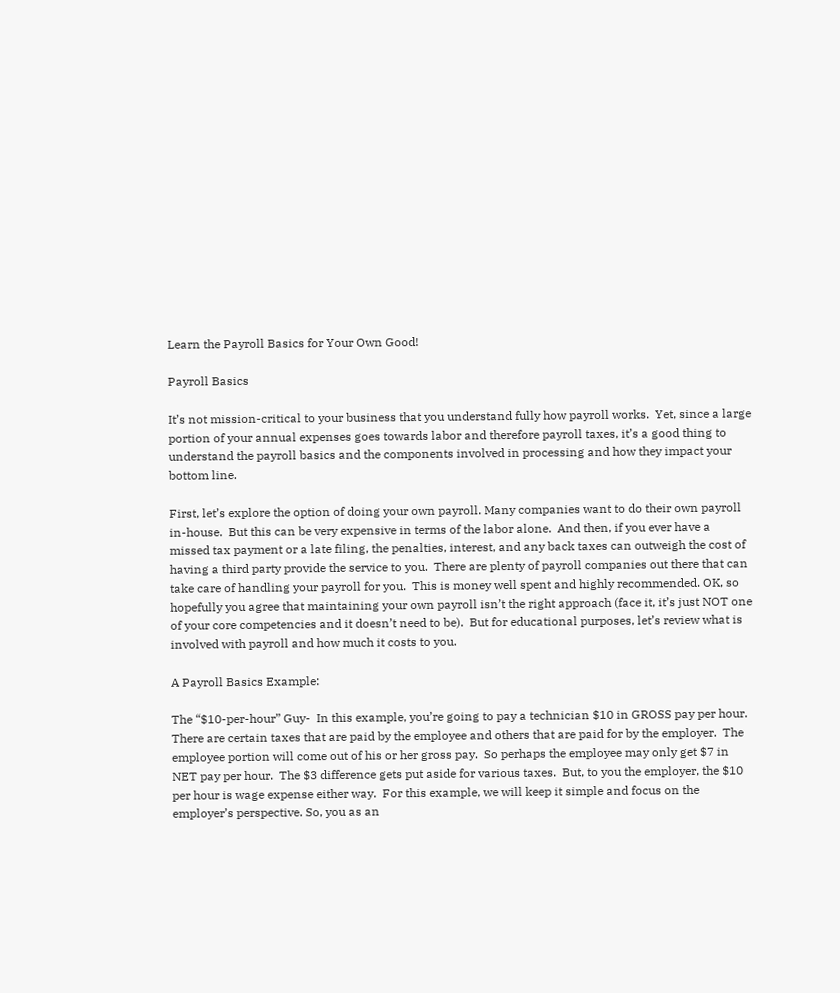Learn the Payroll Basics for Your Own Good!

Payroll Basics

It’s not mission-critical to your business that you understand fully how payroll works.  Yet, since a large portion of your annual expenses goes towards labor and therefore payroll taxes, it’s a good thing to understand the payroll basics and the components involved in processing and how they impact your bottom line.

First, let’s explore the option of doing your own payroll. Many companies want to do their own payroll in-house.  But this can be very expensive in terms of the labor alone.  And then, if you ever have a missed tax payment or a late filing, the penalties, interest, and any back taxes can outweigh the cost of having a third party provide the service to you.  There are plenty of payroll companies out there that can take care of handling your payroll for you.  This is money well spent and highly recommended. OK, so hopefully you agree that maintaining your own payroll isn’t the right approach (face it, it’s just NOT one of your core competencies and it doesn’t need to be).  But for educational purposes, let’s review what is involved with payroll and how much it costs to you.

A Payroll Basics Example:

The “$10-per-hour” Guy-  In this example, you’re going to pay a technician $10 in GROSS pay per hour.  There are certain taxes that are paid by the employee and others that are paid for by the employer.  The employee portion will come out of his or her gross pay.  So perhaps the employee may only get $7 in NET pay per hour.  The $3 difference gets put aside for various taxes.  But, to you the employer, the $10 per hour is wage expense either way.  For this example, we will keep it simple and focus on the employer’s perspective. So, you as an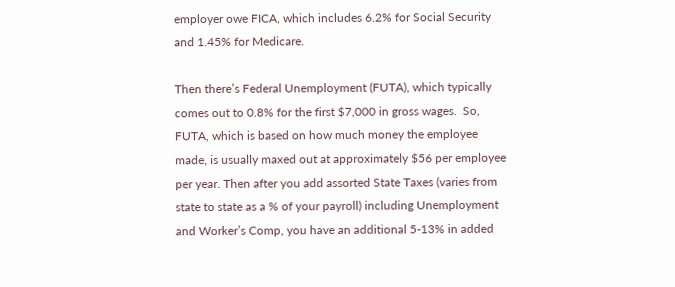employer owe FICA, which includes 6.2% for Social Security and 1.45% for Medicare.

Then there’s Federal Unemployment (FUTA), which typically comes out to 0.8% for the first $7,000 in gross wages.  So, FUTA, which is based on how much money the employee made, is usually maxed out at approximately $56 per employee per year. Then after you add assorted State Taxes (varies from state to state as a % of your payroll) including Unemployment and Worker’s Comp, you have an additional 5-13% in added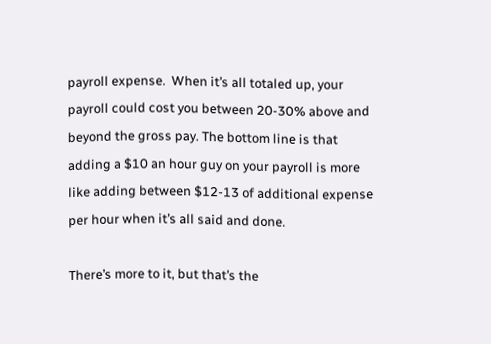payroll expense.  When it’s all totaled up, your payroll could cost you between 20-30% above and beyond the gross pay. The bottom line is that adding a $10 an hour guy on your payroll is more like adding between $12-13 of additional expense per hour when it’s all said and done.

There’s more to it, but that’s the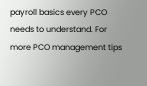payroll basics every PCO needs to understand. For more PCO management tips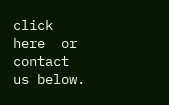click here  or contact us below.